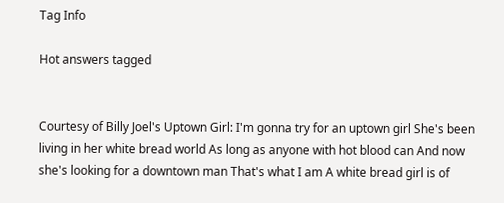Tag Info

Hot answers tagged


Courtesy of Billy Joel's Uptown Girl: I'm gonna try for an uptown girl She's been living in her white bread world As long as anyone with hot blood can And now she's looking for a downtown man That's what I am A white bread girl is of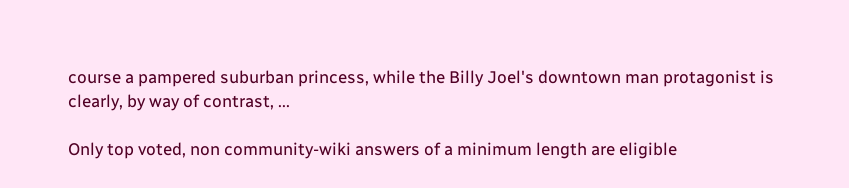course a pampered suburban princess, while the Billy Joel's downtown man protagonist is clearly, by way of contrast, ...

Only top voted, non community-wiki answers of a minimum length are eligible